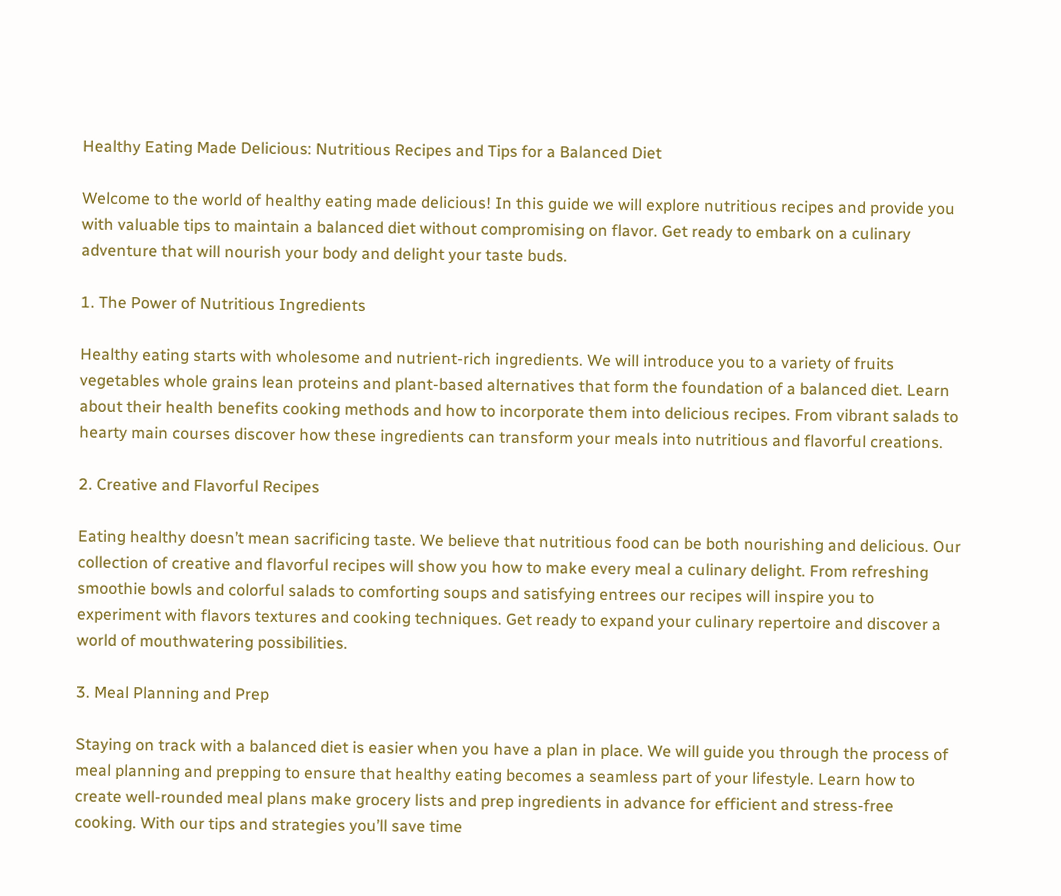Healthy Eating Made Delicious: Nutritious Recipes and Tips for a Balanced Diet

Welcome to the world of healthy eating made delicious! In this guide we will explore nutritious recipes and provide you with valuable tips to maintain a balanced diet without compromising on flavor. Get ready to embark on a culinary adventure that will nourish your body and delight your taste buds.

1. The Power of Nutritious Ingredients

Healthy eating starts with wholesome and nutrient-rich ingredients. We will introduce you to a variety of fruits vegetables whole grains lean proteins and plant-based alternatives that form the foundation of a balanced diet. Learn about their health benefits cooking methods and how to incorporate them into delicious recipes. From vibrant salads to hearty main courses discover how these ingredients can transform your meals into nutritious and flavorful creations.

2. Creative and Flavorful Recipes

Eating healthy doesn’t mean sacrificing taste. We believe that nutritious food can be both nourishing and delicious. Our collection of creative and flavorful recipes will show you how to make every meal a culinary delight. From refreshing smoothie bowls and colorful salads to comforting soups and satisfying entrees our recipes will inspire you to experiment with flavors textures and cooking techniques. Get ready to expand your culinary repertoire and discover a world of mouthwatering possibilities.

3. Meal Planning and Prep

Staying on track with a balanced diet is easier when you have a plan in place. We will guide you through the process of meal planning and prepping to ensure that healthy eating becomes a seamless part of your lifestyle. Learn how to create well-rounded meal plans make grocery lists and prep ingredients in advance for efficient and stress-free cooking. With our tips and strategies you’ll save time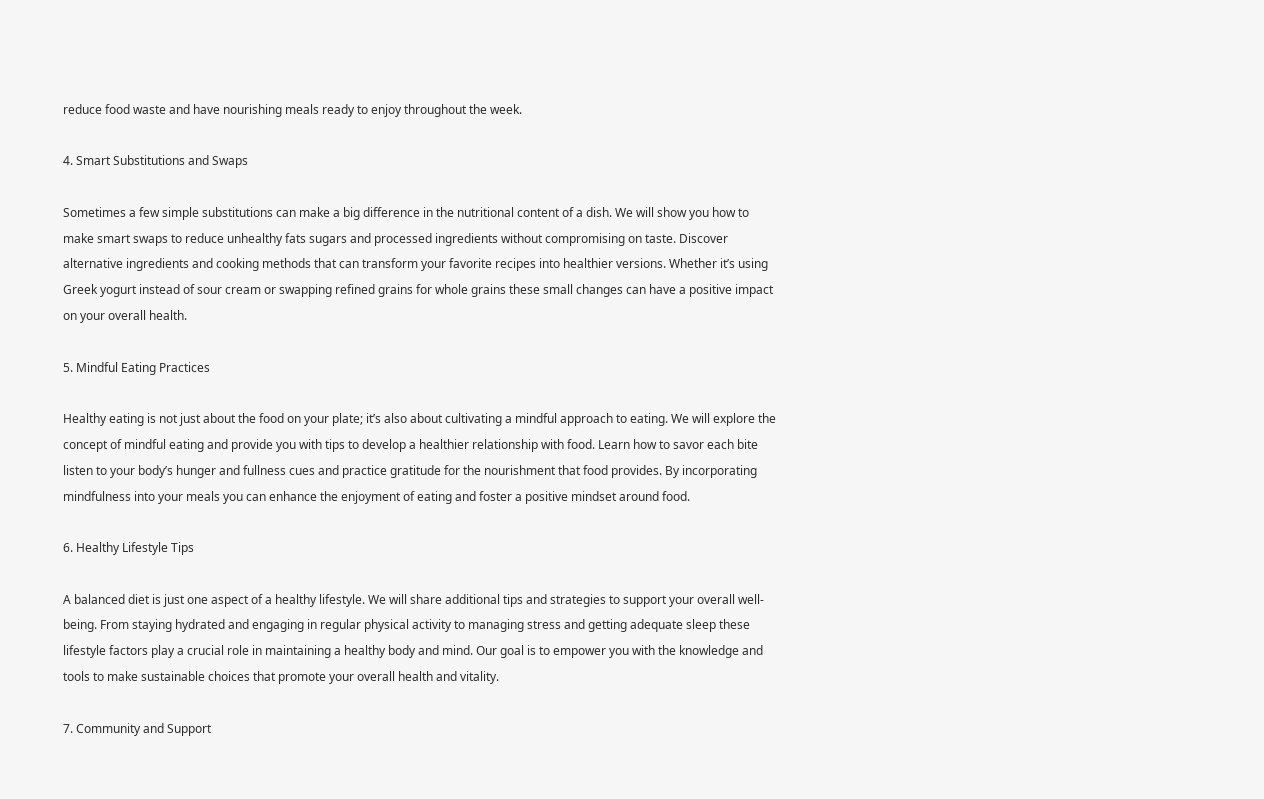reduce food waste and have nourishing meals ready to enjoy throughout the week.

4. Smart Substitutions and Swaps

Sometimes a few simple substitutions can make a big difference in the nutritional content of a dish. We will show you how to make smart swaps to reduce unhealthy fats sugars and processed ingredients without compromising on taste. Discover alternative ingredients and cooking methods that can transform your favorite recipes into healthier versions. Whether it’s using Greek yogurt instead of sour cream or swapping refined grains for whole grains these small changes can have a positive impact on your overall health.

5. Mindful Eating Practices

Healthy eating is not just about the food on your plate; it’s also about cultivating a mindful approach to eating. We will explore the concept of mindful eating and provide you with tips to develop a healthier relationship with food. Learn how to savor each bite listen to your body’s hunger and fullness cues and practice gratitude for the nourishment that food provides. By incorporating mindfulness into your meals you can enhance the enjoyment of eating and foster a positive mindset around food.

6. Healthy Lifestyle Tips

A balanced diet is just one aspect of a healthy lifestyle. We will share additional tips and strategies to support your overall well-being. From staying hydrated and engaging in regular physical activity to managing stress and getting adequate sleep these lifestyle factors play a crucial role in maintaining a healthy body and mind. Our goal is to empower you with the knowledge and tools to make sustainable choices that promote your overall health and vitality.

7. Community and Support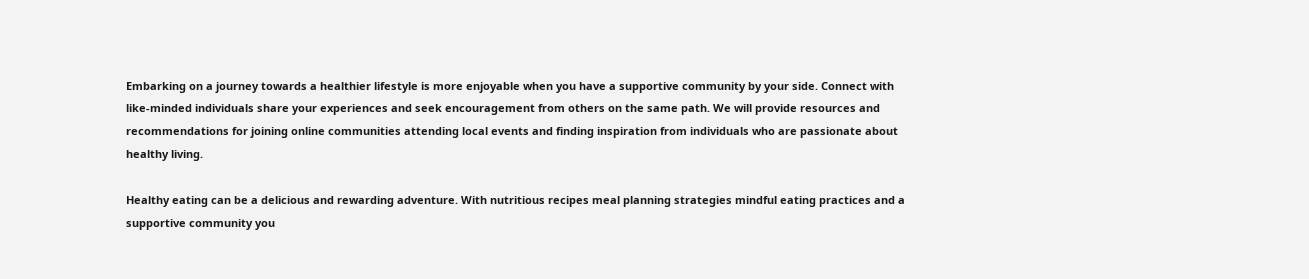Embarking on a journey towards a healthier lifestyle is more enjoyable when you have a supportive community by your side. Connect with like-minded individuals share your experiences and seek encouragement from others on the same path. We will provide resources and recommendations for joining online communities attending local events and finding inspiration from individuals who are passionate about healthy living.

Healthy eating can be a delicious and rewarding adventure. With nutritious recipes meal planning strategies mindful eating practices and a supportive community you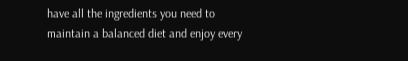have all the ingredients you need to maintain a balanced diet and enjoy every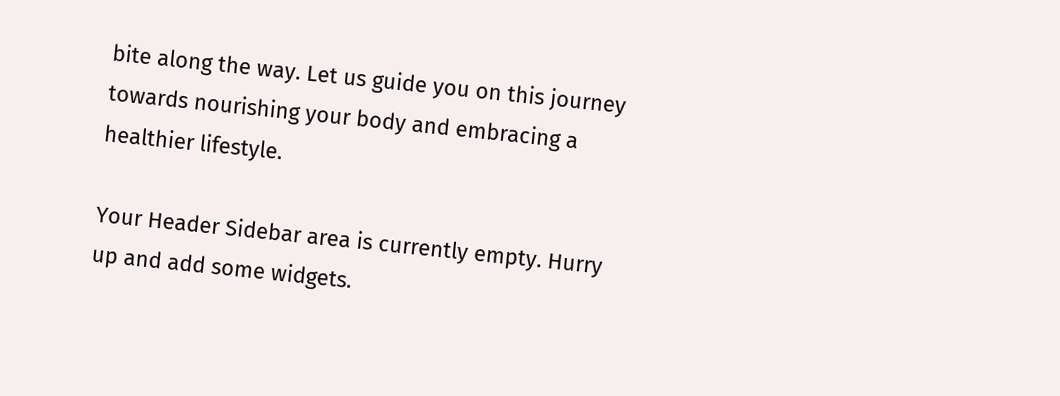bite along the way. Let us guide you on this journey towards nourishing your body and embracing a healthier lifestyle.

Your Header Sidebar area is currently empty. Hurry up and add some widgets.